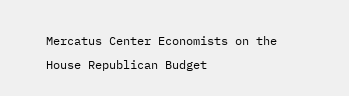Mercatus Center Economists on the House Republican Budget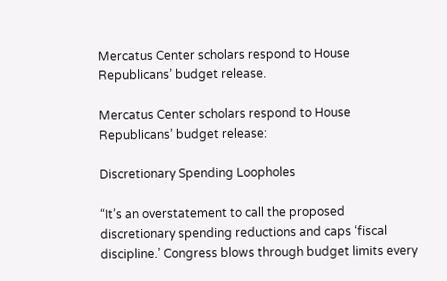Mercatus Center scholars respond to House Republicans’ budget release.

Mercatus Center scholars respond to House Republicans’ budget release:

Discretionary Spending Loopholes

“It’s an overstatement to call the proposed discretionary spending reductions and caps ‘fiscal discipline.’ Congress blows through budget limits every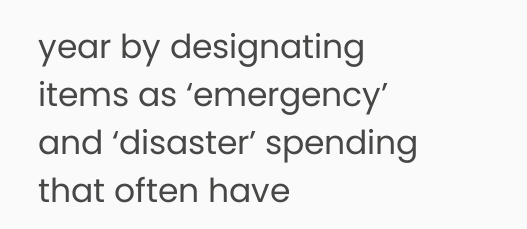year by designating items as ‘emergency’ and ‘disaster’ spending that often have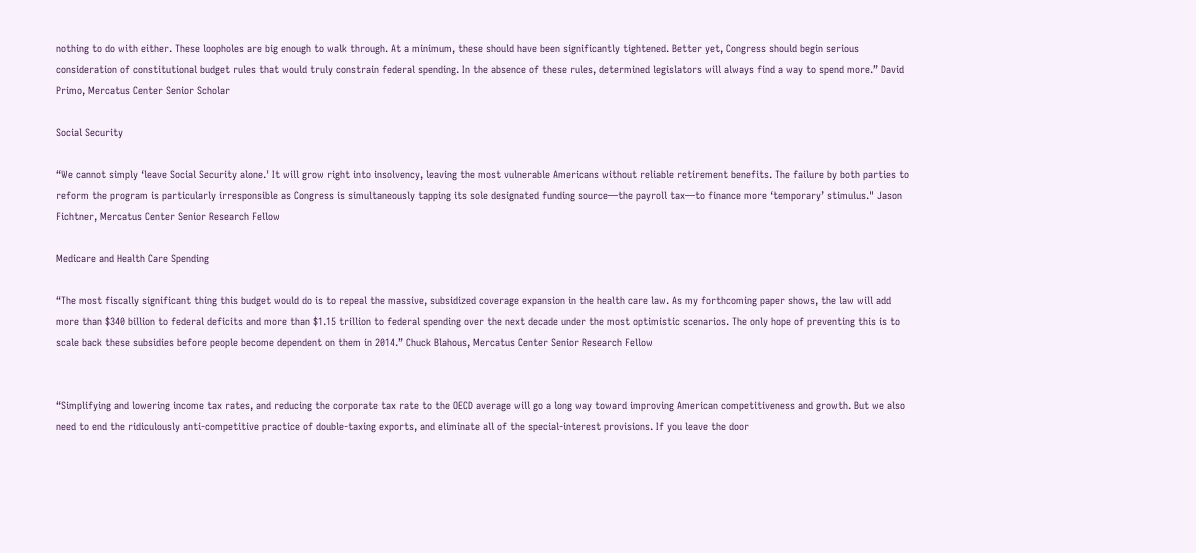nothing to do with either. These loopholes are big enough to walk through. At a minimum, these should have been significantly tightened. Better yet, Congress should begin serious consideration of constitutional budget rules that would truly constrain federal spending. In the absence of these rules, determined legislators will always find a way to spend more.” David Primo, Mercatus Center Senior Scholar

Social Security

“We cannot simply ‘leave Social Security alone.' It will grow right into insolvency, leaving the most vulnerable Americans without reliable retirement benefits. The failure by both parties to reform the program is particularly irresponsible as Congress is simultaneously tapping its sole designated funding source—the payroll tax—to finance more ‘temporary’ stimulus." Jason Fichtner, Mercatus Center Senior Research Fellow

Medicare and Health Care Spending

“The most fiscally significant thing this budget would do is to repeal the massive, subsidized coverage expansion in the health care law. As my forthcoming paper shows, the law will add more than $340 billion to federal deficits and more than $1.15 trillion to federal spending over the next decade under the most optimistic scenarios. The only hope of preventing this is to scale back these subsidies before people become dependent on them in 2014.” Chuck Blahous, Mercatus Center Senior Research Fellow


“Simplifying and lowering income tax rates, and reducing the corporate tax rate to the OECD average will go a long way toward improving American competitiveness and growth. But we also need to end the ridiculously anti-competitive practice of double-taxing exports, and eliminate all of the special-interest provisions. If you leave the door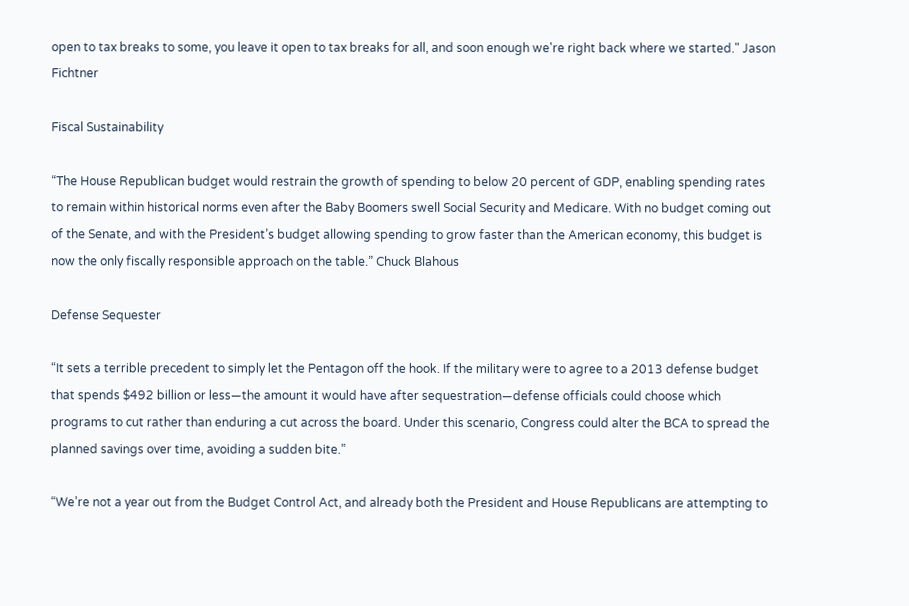open to tax breaks to some, you leave it open to tax breaks for all, and soon enough we're right back where we started." Jason Fichtner

Fiscal Sustainability

“The House Republican budget would restrain the growth of spending to below 20 percent of GDP, enabling spending rates to remain within historical norms even after the Baby Boomers swell Social Security and Medicare. With no budget coming out of the Senate, and with the President’s budget allowing spending to grow faster than the American economy, this budget is now the only fiscally responsible approach on the table.” Chuck Blahous

Defense Sequester

“It sets a terrible precedent to simply let the Pentagon off the hook. If the military were to agree to a 2013 defense budget that spends $492 billion or less—the amount it would have after sequestration—defense officials could choose which programs to cut rather than enduring a cut across the board. Under this scenario, Congress could alter the BCA to spread the planned savings over time, avoiding a sudden bite.”

“We’re not a year out from the Budget Control Act, and already both the President and House Republicans are attempting to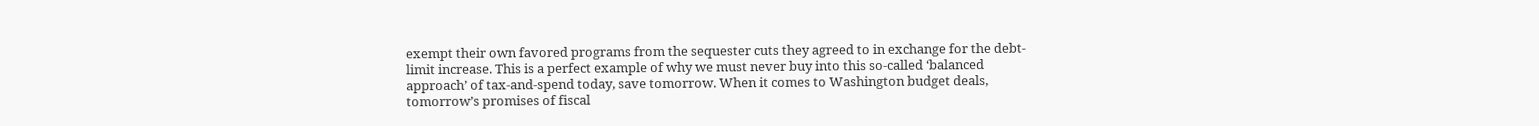exempt their own favored programs from the sequester cuts they agreed to in exchange for the debt-limit increase. This is a perfect example of why we must never buy into this so-called ‘balanced approach’ of tax-and-spend today, save tomorrow. When it comes to Washington budget deals, tomorrow’s promises of fiscal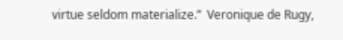virtue seldom materialize.”  Veronique de Rugy,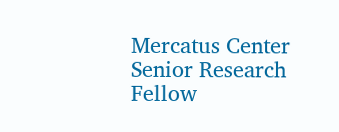Mercatus Center Senior Research Fellow